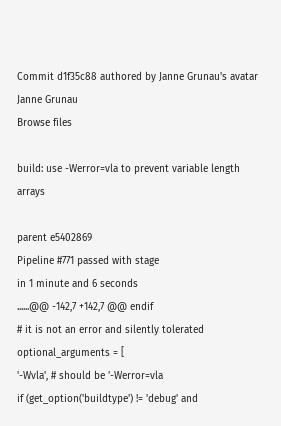Commit d1f35c88 authored by Janne Grunau's avatar Janne Grunau
Browse files

build: use -Werror=vla to prevent variable length arrays

parent e5402869
Pipeline #771 passed with stage
in 1 minute and 6 seconds
......@@ -142,7 +142,7 @@ endif
# it is not an error and silently tolerated
optional_arguments = [
'-Wvla', # should be '-Werror=vla
if (get_option('buildtype') != 'debug' and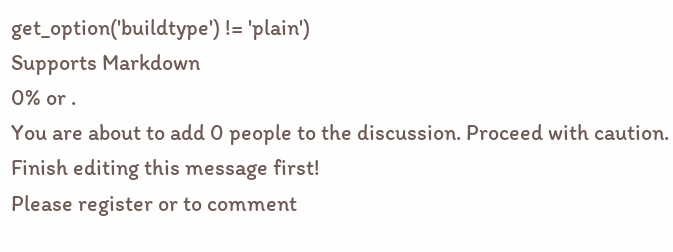get_option('buildtype') != 'plain')
Supports Markdown
0% or .
You are about to add 0 people to the discussion. Proceed with caution.
Finish editing this message first!
Please register or to comment